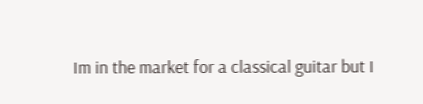Im in the market for a classical guitar but I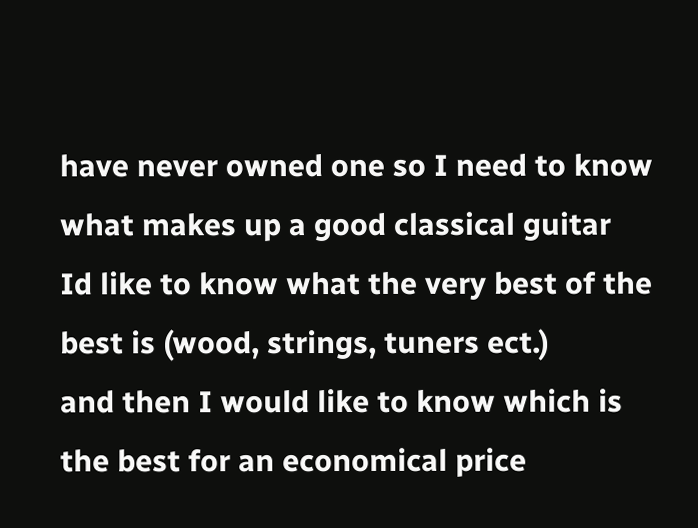have never owned one so I need to know what makes up a good classical guitar
Id like to know what the very best of the best is (wood, strings, tuners ect.)
and then I would like to know which is the best for an economical price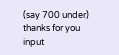(say 700 under)
thanks for you input